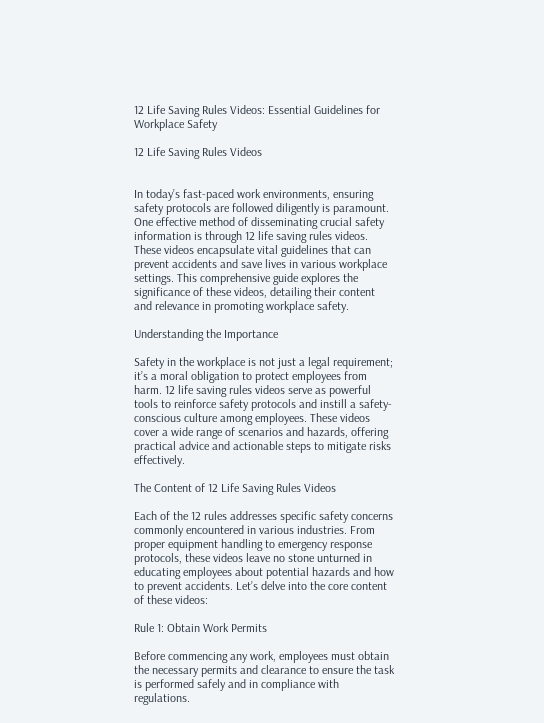12 Life Saving Rules Videos: Essential Guidelines for Workplace Safety

12 Life Saving Rules Videos


In today’s fast-paced work environments, ensuring safety protocols are followed diligently is paramount. One effective method of disseminating crucial safety information is through 12 life saving rules videos. These videos encapsulate vital guidelines that can prevent accidents and save lives in various workplace settings. This comprehensive guide explores the significance of these videos, detailing their content and relevance in promoting workplace safety.

Understanding the Importance

Safety in the workplace is not just a legal requirement; it’s a moral obligation to protect employees from harm. 12 life saving rules videos serve as powerful tools to reinforce safety protocols and instill a safety-conscious culture among employees. These videos cover a wide range of scenarios and hazards, offering practical advice and actionable steps to mitigate risks effectively.

The Content of 12 Life Saving Rules Videos

Each of the 12 rules addresses specific safety concerns commonly encountered in various industries. From proper equipment handling to emergency response protocols, these videos leave no stone unturned in educating employees about potential hazards and how to prevent accidents. Let’s delve into the core content of these videos:

Rule 1: Obtain Work Permits

Before commencing any work, employees must obtain the necessary permits and clearance to ensure the task is performed safely and in compliance with regulations.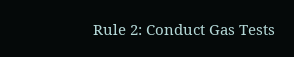Rule 2: Conduct Gas Tests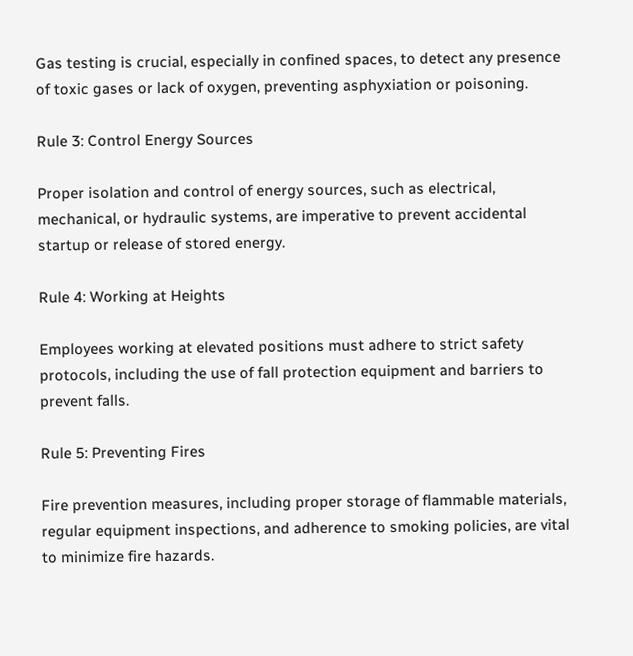Gas testing is crucial, especially in confined spaces, to detect any presence of toxic gases or lack of oxygen, preventing asphyxiation or poisoning.

Rule 3: Control Energy Sources

Proper isolation and control of energy sources, such as electrical, mechanical, or hydraulic systems, are imperative to prevent accidental startup or release of stored energy.

Rule 4: Working at Heights

Employees working at elevated positions must adhere to strict safety protocols, including the use of fall protection equipment and barriers to prevent falls.

Rule 5: Preventing Fires

Fire prevention measures, including proper storage of flammable materials, regular equipment inspections, and adherence to smoking policies, are vital to minimize fire hazards.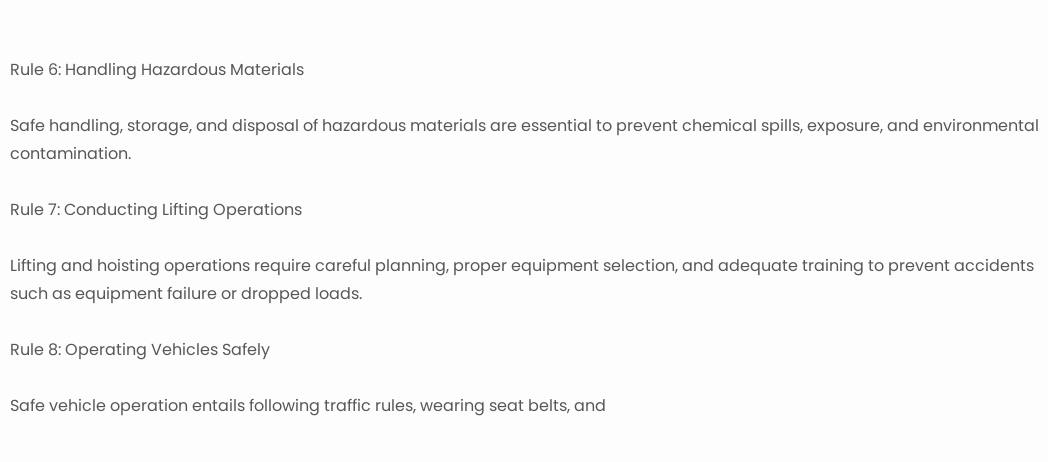Rule 6: Handling Hazardous Materials

Safe handling, storage, and disposal of hazardous materials are essential to prevent chemical spills, exposure, and environmental contamination.

Rule 7: Conducting Lifting Operations

Lifting and hoisting operations require careful planning, proper equipment selection, and adequate training to prevent accidents such as equipment failure or dropped loads.

Rule 8: Operating Vehicles Safely

Safe vehicle operation entails following traffic rules, wearing seat belts, and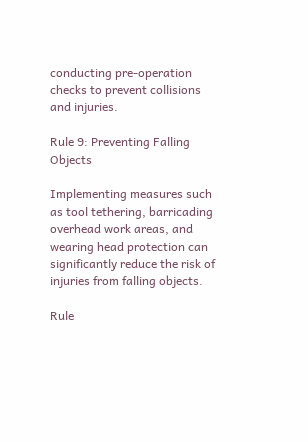conducting pre-operation checks to prevent collisions and injuries.

Rule 9: Preventing Falling Objects

Implementing measures such as tool tethering, barricading overhead work areas, and wearing head protection can significantly reduce the risk of injuries from falling objects.

Rule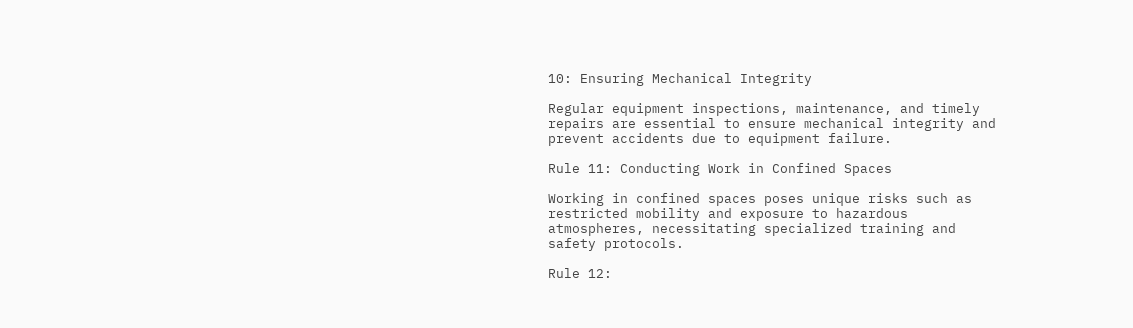10: Ensuring Mechanical Integrity

Regular equipment inspections, maintenance, and timely repairs are essential to ensure mechanical integrity and prevent accidents due to equipment failure.

Rule 11: Conducting Work in Confined Spaces

Working in confined spaces poses unique risks such as restricted mobility and exposure to hazardous atmospheres, necessitating specialized training and safety protocols.

Rule 12: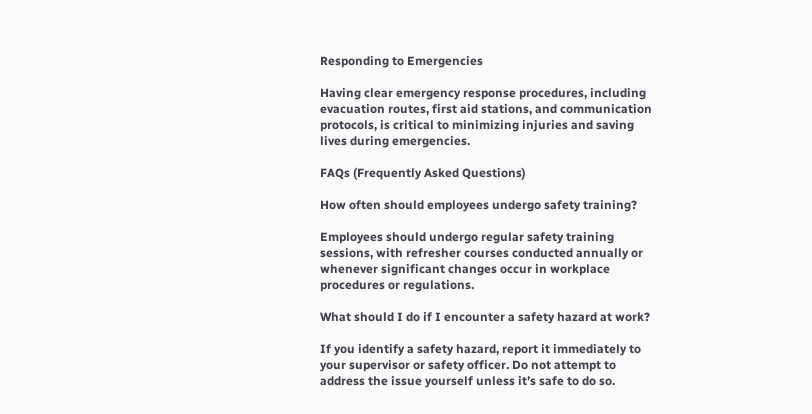Responding to Emergencies

Having clear emergency response procedures, including evacuation routes, first aid stations, and communication protocols, is critical to minimizing injuries and saving lives during emergencies.

FAQs (Frequently Asked Questions)

How often should employees undergo safety training?

Employees should undergo regular safety training sessions, with refresher courses conducted annually or whenever significant changes occur in workplace procedures or regulations.

What should I do if I encounter a safety hazard at work?

If you identify a safety hazard, report it immediately to your supervisor or safety officer. Do not attempt to address the issue yourself unless it’s safe to do so.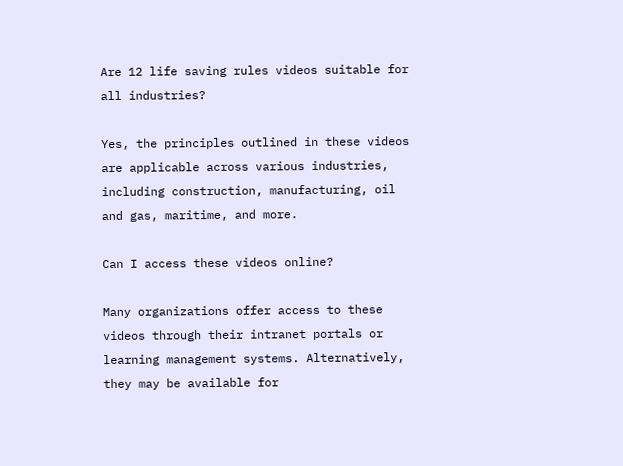Are 12 life saving rules videos suitable for all industries?

Yes, the principles outlined in these videos are applicable across various industries, including construction, manufacturing, oil and gas, maritime, and more.

Can I access these videos online?

Many organizations offer access to these videos through their intranet portals or learning management systems. Alternatively, they may be available for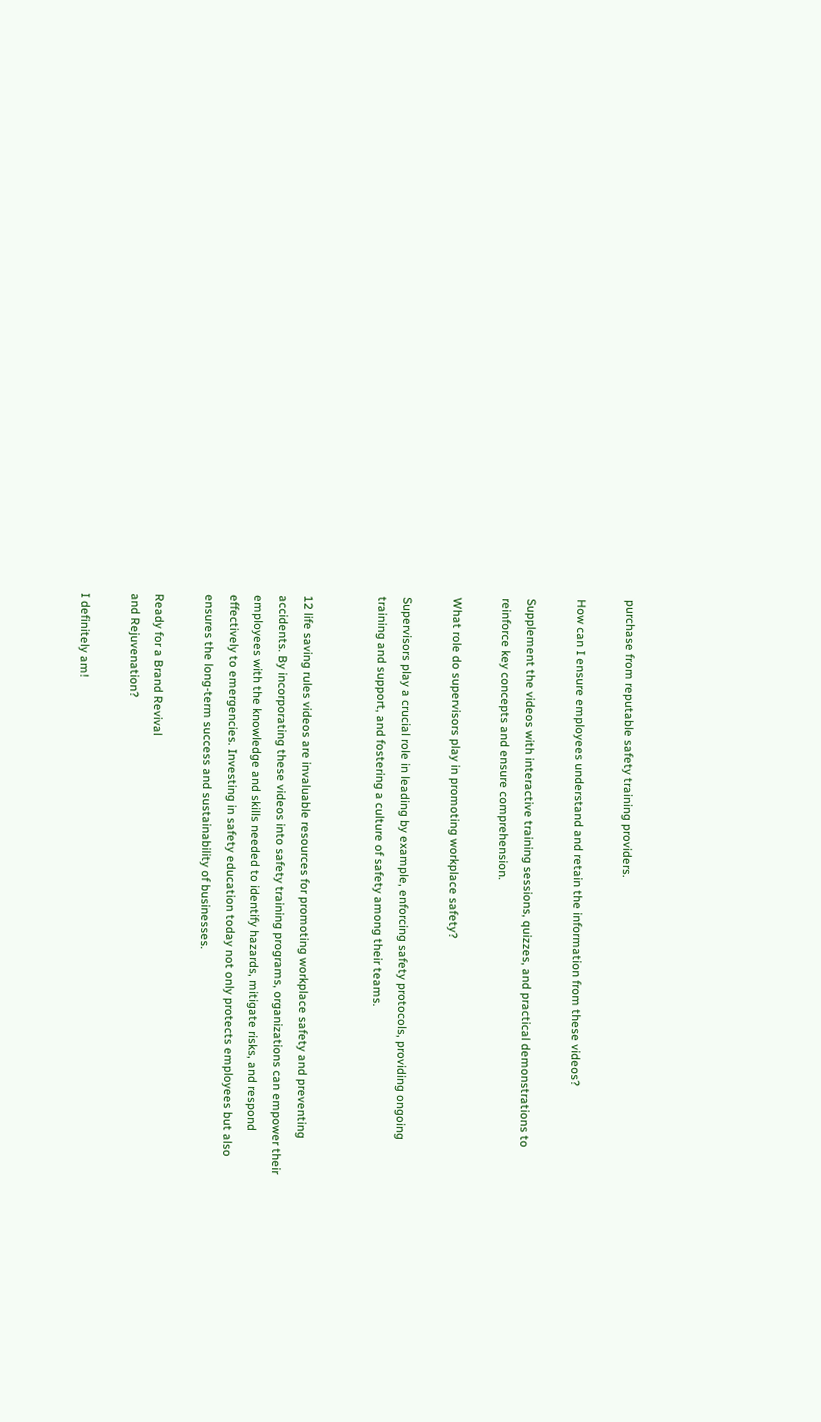purchase from reputable safety training providers.

How can I ensure employees understand and retain the information from these videos?

Supplement the videos with interactive training sessions, quizzes, and practical demonstrations to reinforce key concepts and ensure comprehension.

What role do supervisors play in promoting workplace safety?

Supervisors play a crucial role in leading by example, enforcing safety protocols, providing ongoing training and support, and fostering a culture of safety among their teams.


12 life saving rules videos are invaluable resources for promoting workplace safety and preventing accidents. By incorporating these videos into safety training programs, organizations can empower their employees with the knowledge and skills needed to identify hazards, mitigate risks, and respond effectively to emergencies. Investing in safety education today not only protects employees but also ensures the long-term success and sustainability of businesses.

Ready for a Brand Revival
and Rejuvenation?

I definitely am!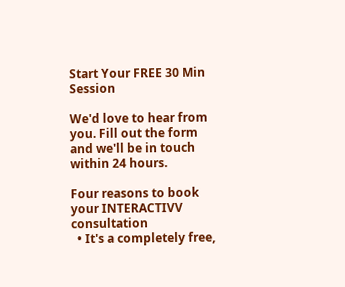Start Your FREE 30 Min Session

We'd love to hear from you. Fill out the form and we'll be in touch within 24 hours.

Four reasons to book your INTERACTIVV consultation
  • It's a completely free,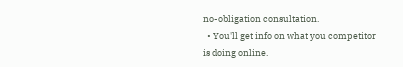no-obligation consultation.
  • You'll get info on what you competitor is doing online.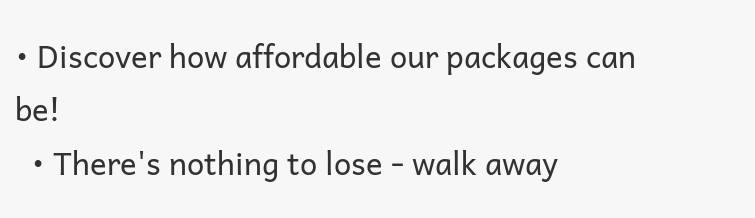• Discover how affordable our packages can be!
  • There's nothing to lose - walk away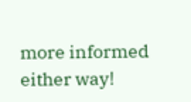more informed either way!